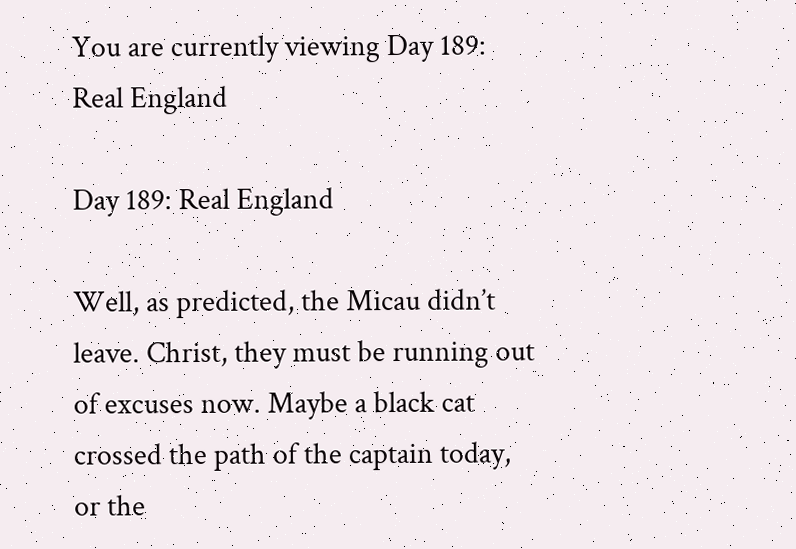You are currently viewing Day 189: Real England

Day 189: Real England

Well, as predicted, the Micau didn’t leave. Christ, they must be running out of excuses now. Maybe a black cat crossed the path of the captain today, or the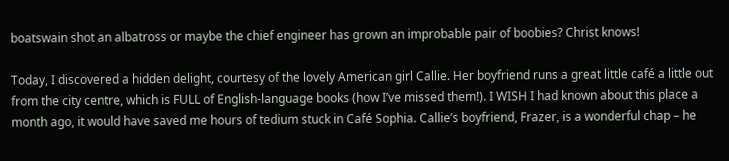boatswain shot an albatross or maybe the chief engineer has grown an improbable pair of boobies? Christ knows!

Today, I discovered a hidden delight, courtesy of the lovely American girl Callie. Her boyfriend runs a great little café a little out from the city centre, which is FULL of English-language books (how I’ve missed them!). I WISH I had known about this place a month ago, it would have saved me hours of tedium stuck in Café Sophia. Callie’s boyfriend, Frazer, is a wonderful chap – he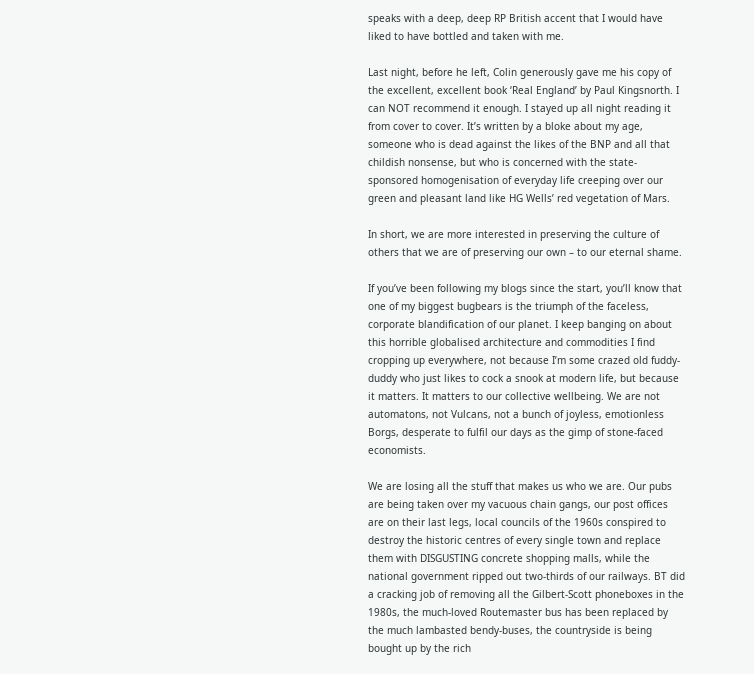speaks with a deep, deep RP British accent that I would have liked to have bottled and taken with me.

Last night, before he left, Colin generously gave me his copy of the excellent, excellent book ‘Real England’ by Paul Kingsnorth. I can NOT recommend it enough. I stayed up all night reading it from cover to cover. It’s written by a bloke about my age, someone who is dead against the likes of the BNP and all that childish nonsense, but who is concerned with the state-sponsored homogenisation of everyday life creeping over our green and pleasant land like HG Wells’ red vegetation of Mars.

In short, we are more interested in preserving the culture of others that we are of preserving our own – to our eternal shame.

If you’ve been following my blogs since the start, you’ll know that one of my biggest bugbears is the triumph of the faceless, corporate blandification of our planet. I keep banging on about this horrible globalised architecture and commodities I find cropping up everywhere, not because I’m some crazed old fuddy-duddy who just likes to cock a snook at modern life, but because it matters. It matters to our collective wellbeing. We are not automatons, not Vulcans, not a bunch of joyless, emotionless Borgs, desperate to fulfil our days as the gimp of stone-faced economists.

We are losing all the stuff that makes us who we are. Our pubs are being taken over my vacuous chain gangs, our post offices are on their last legs, local councils of the 1960s conspired to destroy the historic centres of every single town and replace them with DISGUSTING concrete shopping malls, while the national government ripped out two-thirds of our railways. BT did a cracking job of removing all the Gilbert-Scott phoneboxes in the 1980s, the much-loved Routemaster bus has been replaced by the much lambasted bendy-buses, the countryside is being bought up by the rich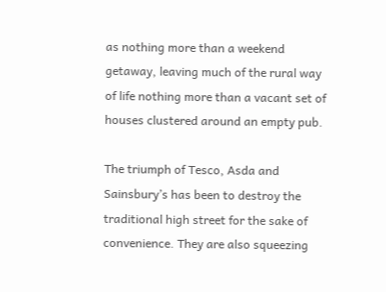as nothing more than a weekend getaway, leaving much of the rural way of life nothing more than a vacant set of houses clustered around an empty pub.

The triumph of Tesco, Asda and Sainsbury’s has been to destroy the traditional high street for the sake of convenience. They are also squeezing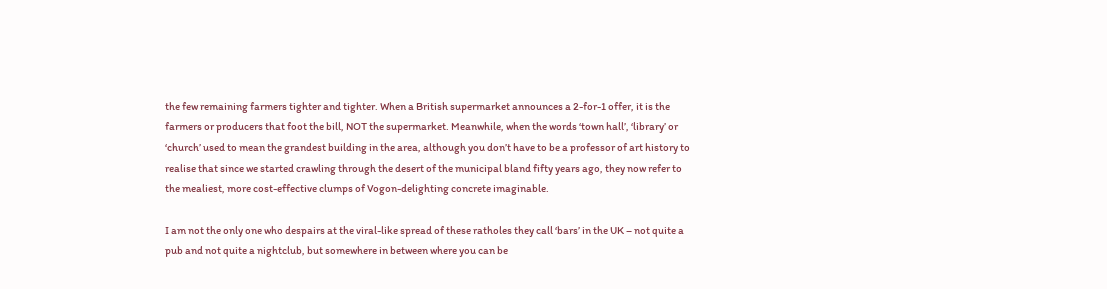the few remaining farmers tighter and tighter. When a British supermarket announces a 2-for-1 offer, it is the farmers or producers that foot the bill, NOT the supermarket. Meanwhile, when the words ‘town hall’, ‘library’ or ‘church’ used to mean the grandest building in the area, although you don’t have to be a professor of art history to realise that since we started crawling through the desert of the municipal bland fifty years ago, they now refer to the mealiest, more cost-effective clumps of Vogon-delighting concrete imaginable.

I am not the only one who despairs at the viral-like spread of these ratholes they call ‘bars’ in the UK – not quite a pub and not quite a nightclub, but somewhere in between where you can be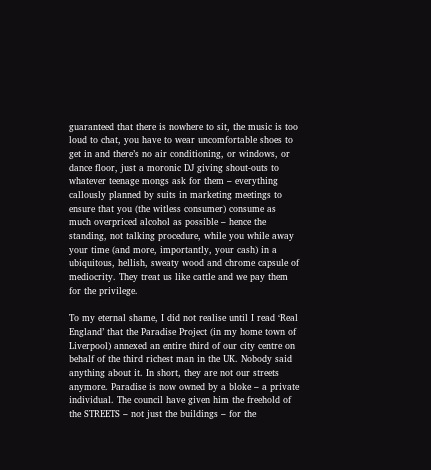guaranteed that there is nowhere to sit, the music is too loud to chat, you have to wear uncomfortable shoes to get in and there’s no air conditioning, or windows, or dance floor, just a moronic DJ giving shout-outs to whatever teenage mongs ask for them – everything callously planned by suits in marketing meetings to ensure that you (the witless consumer) consume as much overpriced alcohol as possible – hence the standing, not talking procedure, while you while away your time (and more, importantly, your cash) in a ubiquitous, hellish, sweaty wood and chrome capsule of mediocrity. They treat us like cattle and we pay them for the privilege.

To my eternal shame, I did not realise until I read ‘Real England’ that the Paradise Project (in my home town of Liverpool) annexed an entire third of our city centre on behalf of the third richest man in the UK. Nobody said anything about it. In short, they are not our streets anymore. Paradise is now owned by a bloke – a private individual. The council have given him the freehold of the STREETS – not just the buildings – for the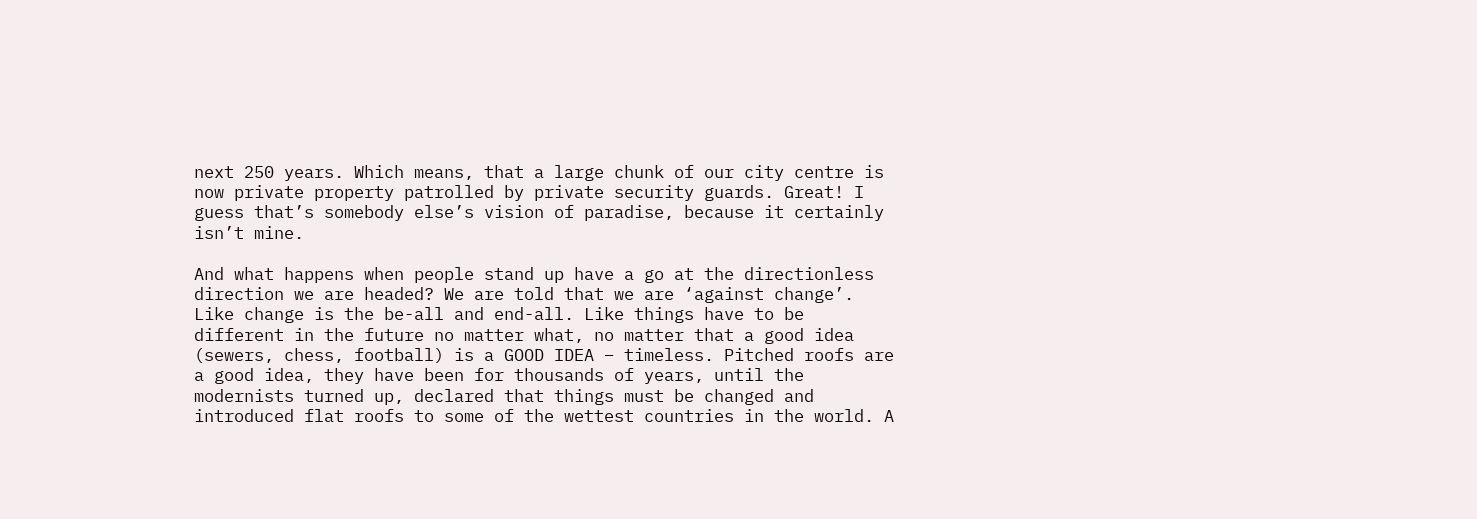next 250 years. Which means, that a large chunk of our city centre is now private property patrolled by private security guards. Great! I guess that’s somebody else’s vision of paradise, because it certainly isn’t mine.

And what happens when people stand up have a go at the directionless direction we are headed? We are told that we are ‘against change’. Like change is the be-all and end-all. Like things have to be different in the future no matter what, no matter that a good idea (sewers, chess, football) is a GOOD IDEA – timeless. Pitched roofs are a good idea, they have been for thousands of years, until the modernists turned up, declared that things must be changed and introduced flat roofs to some of the wettest countries in the world. A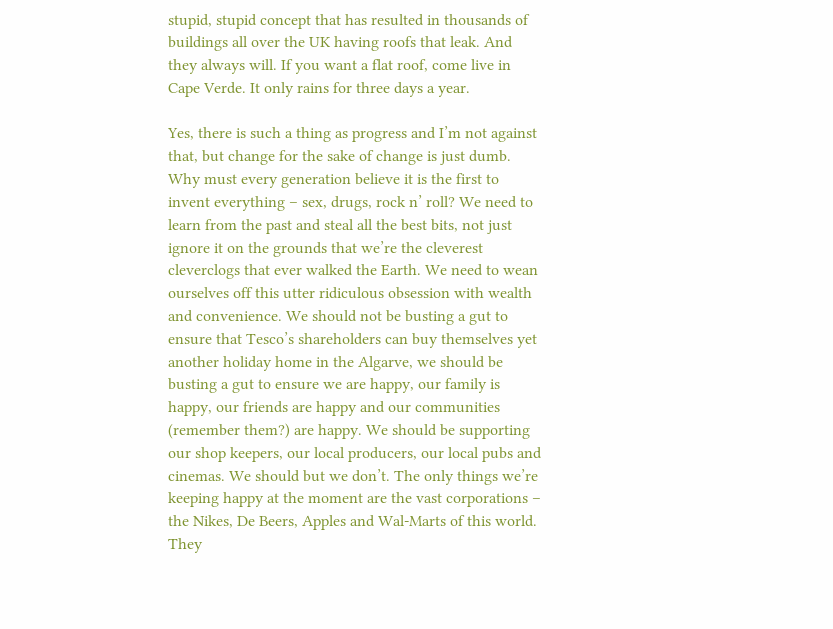stupid, stupid concept that has resulted in thousands of buildings all over the UK having roofs that leak. And they always will. If you want a flat roof, come live in Cape Verde. It only rains for three days a year.

Yes, there is such a thing as progress and I’m not against that, but change for the sake of change is just dumb. Why must every generation believe it is the first to invent everything – sex, drugs, rock n’ roll? We need to learn from the past and steal all the best bits, not just ignore it on the grounds that we’re the cleverest cleverclogs that ever walked the Earth. We need to wean ourselves off this utter ridiculous obsession with wealth and convenience. We should not be busting a gut to ensure that Tesco’s shareholders can buy themselves yet another holiday home in the Algarve, we should be busting a gut to ensure we are happy, our family is happy, our friends are happy and our communities (remember them?) are happy. We should be supporting our shop keepers, our local producers, our local pubs and cinemas. We should but we don’t. The only things we’re keeping happy at the moment are the vast corporations – the Nikes, De Beers, Apples and Wal-Marts of this world. They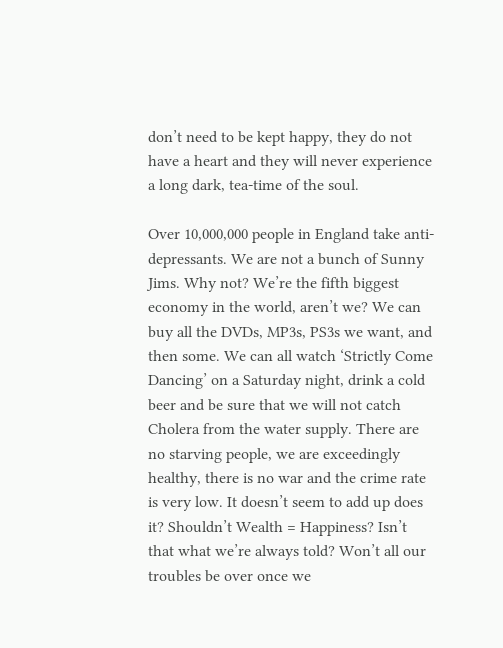don’t need to be kept happy, they do not have a heart and they will never experience a long dark, tea-time of the soul.

Over 10,000,000 people in England take anti-depressants. We are not a bunch of Sunny Jims. Why not? We’re the fifth biggest economy in the world, aren’t we? We can buy all the DVDs, MP3s, PS3s we want, and then some. We can all watch ‘Strictly Come Dancing’ on a Saturday night, drink a cold beer and be sure that we will not catch Cholera from the water supply. There are no starving people, we are exceedingly healthy, there is no war and the crime rate is very low. It doesn’t seem to add up does it? Shouldn’t Wealth = Happiness? Isn’t that what we’re always told? Won’t all our troubles be over once we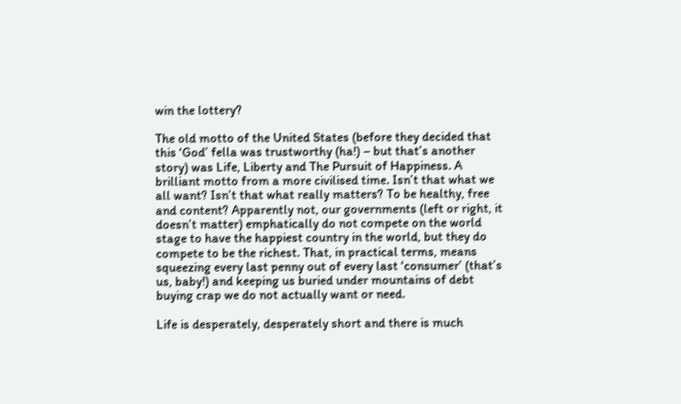win the lottery?

The old motto of the United States (before they decided that this ‘God’ fella was trustworthy (ha!) – but that’s another story) was Life, Liberty and The Pursuit of Happiness. A brilliant motto from a more civilised time. Isn’t that what we all want? Isn’t that what really matters? To be healthy, free and content? Apparently not, our governments (left or right, it doesn’t matter) emphatically do not compete on the world stage to have the happiest country in the world, but they do compete to be the richest. That, in practical terms, means squeezing every last penny out of every last ‘consumer’ (that’s us, baby!) and keeping us buried under mountains of debt buying crap we do not actually want or need.

Life is desperately, desperately short and there is much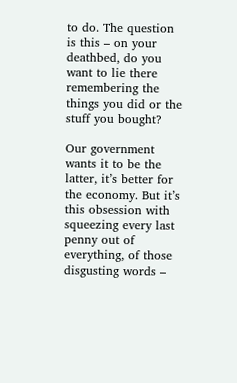to do. The question is this – on your deathbed, do you want to lie there remembering the things you did or the stuff you bought?

Our government wants it to be the latter, it’s better for the economy. But it’s this obsession with squeezing every last penny out of everything, of those disgusting words –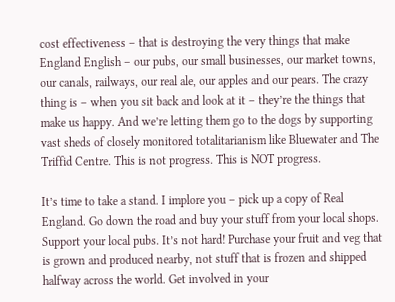cost effectiveness – that is destroying the very things that make England English – our pubs, our small businesses, our market towns, our canals, railways, our real ale, our apples and our pears. The crazy thing is – when you sit back and look at it – they’re the things that make us happy. And we’re letting them go to the dogs by supporting vast sheds of closely monitored totalitarianism like Bluewater and The Triffid Centre. This is not progress. This is NOT progress.

It’s time to take a stand. I implore you – pick up a copy of Real England. Go down the road and buy your stuff from your local shops. Support your local pubs. It’s not hard! Purchase your fruit and veg that is grown and produced nearby, not stuff that is frozen and shipped halfway across the world. Get involved in your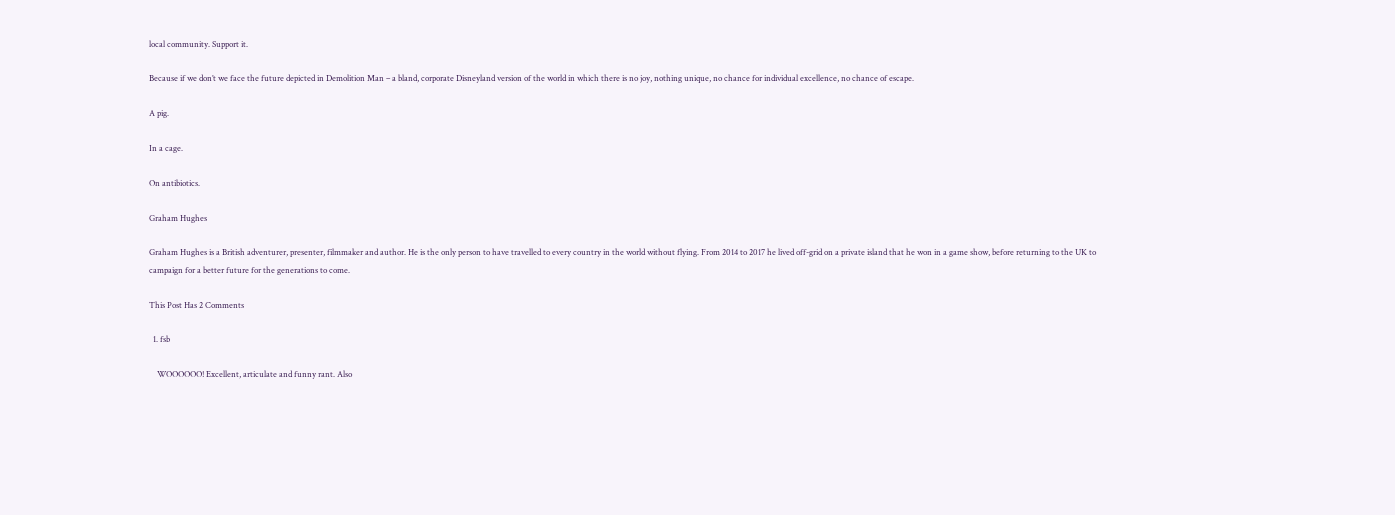local community. Support it.

Because if we don’t we face the future depicted in Demolition Man – a bland, corporate Disneyland version of the world in which there is no joy, nothing unique, no chance for individual excellence, no chance of escape.

A pig.

In a cage.

On antibiotics.

Graham Hughes

Graham Hughes is a British adventurer, presenter, filmmaker and author. He is the only person to have travelled to every country in the world without flying. From 2014 to 2017 he lived off-grid on a private island that he won in a game show, before returning to the UK to campaign for a better future for the generations to come.

This Post Has 2 Comments

  1. fsb

    WOOOOOO! Excellent, articulate and funny rant. Also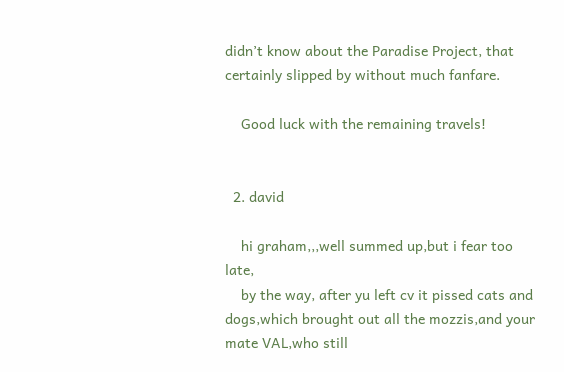didn’t know about the Paradise Project, that certainly slipped by without much fanfare.

    Good luck with the remaining travels!


  2. david

    hi graham,,,well summed up,but i fear too late,
    by the way, after yu left cv it pissed cats and dogs,which brought out all the mozzis,and your mate VAL,who still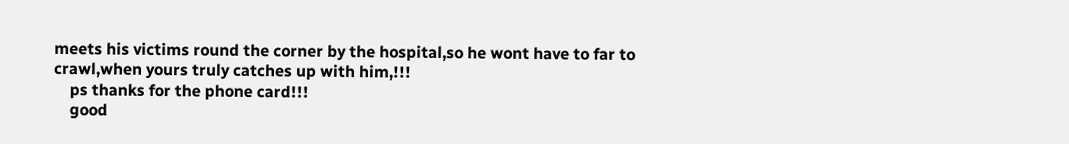meets his victims round the corner by the hospital,so he wont have to far to crawl,when yours truly catches up with him,!!!
    ps thanks for the phone card!!!
    good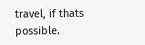travel, if thats possible.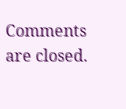Comments are closed.